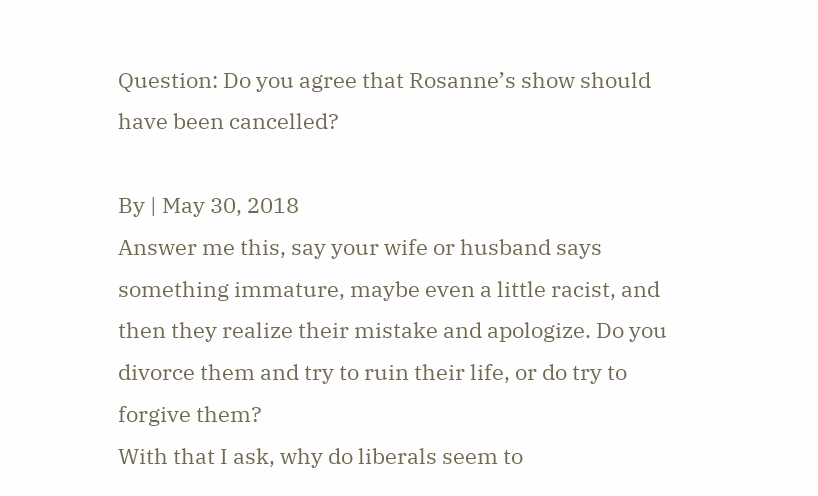Question: Do you agree that Rosanne’s show should have been cancelled?

By | May 30, 2018
Answer me this, say your wife or husband says something immature, maybe even a little racist, and then they realize their mistake and apologize. Do you divorce them and try to ruin their life, or do try to forgive them?
With that I ask, why do liberals seem to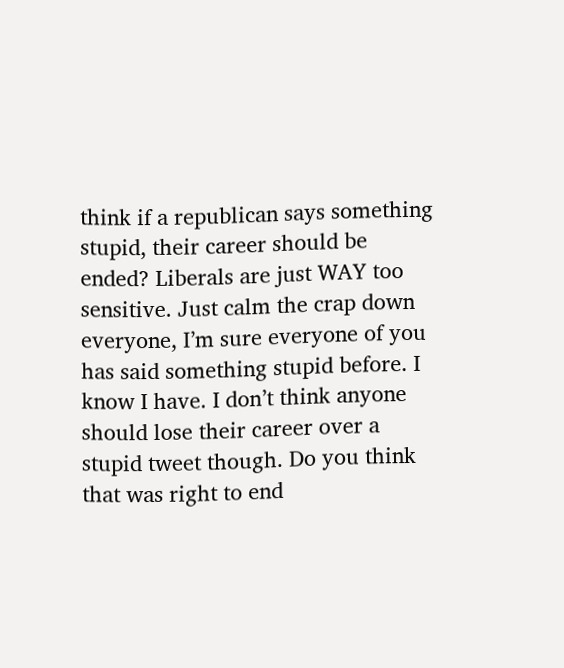think if a republican says something stupid, their career should be ended? Liberals are just WAY too sensitive. Just calm the crap down everyone, I’m sure everyone of you has said something stupid before. I know I have. I don’t think anyone should lose their career over a stupid tweet though. Do you think that was right to end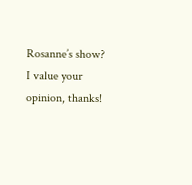Rosanne’s show? I value your opinion, thanks!